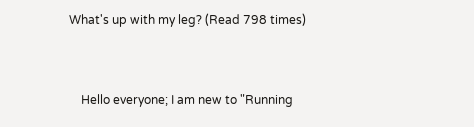What's up with my leg? (Read 798 times)


    Hello everyone; I am new to "Running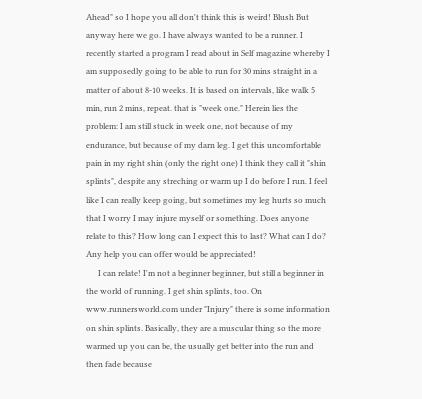Ahead" so I hope you all don't think this is weird! Blush But anyway here we go. I have always wanted to be a runner. I recently started a program I read about in Self magazine whereby I am supposedly going to be able to run for 30 mins straight in a matter of about 8-10 weeks. It is based on intervals, like walk 5 min, run 2 mins, repeat. that is "week one." Herein lies the problem: I am still stuck in week one, not because of my endurance, but because of my darn leg. I get this uncomfortable pain in my right shin (only the right one) I think they call it "shin splints", despite any streching or warm up I do before I run. I feel like I can really keep going, but sometimes my leg hurts so much that I worry I may injure myself or something. Does anyone relate to this? How long can I expect this to last? What can I do? Any help you can offer would be appreciated!
      I can relate! I'm not a beginner beginner, but still a beginner in the world of running. I get shin splints, too. On www.runnersworld.com under "Injury" there is some information on shin splints. Basically, they are a muscular thing so the more warmed up you can be, the usually get better into the run and then fade because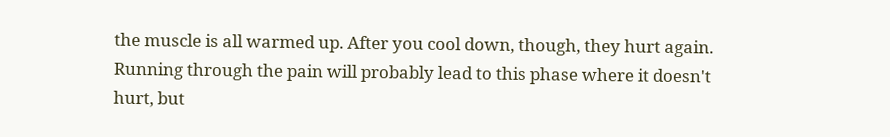the muscle is all warmed up. After you cool down, though, they hurt again. Running through the pain will probably lead to this phase where it doesn't hurt, but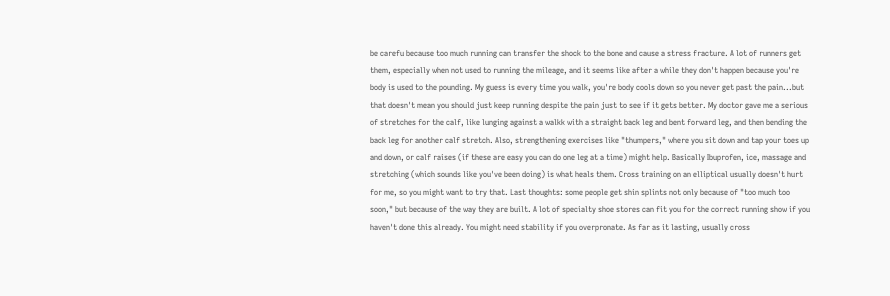be carefu because too much running can transfer the shock to the bone and cause a stress fracture. A lot of runners get them, especially when not used to running the mileage, and it seems like after a while they don't happen because you're body is used to the pounding. My guess is every time you walk, you're body cools down so you never get past the pain...but that doesn't mean you should just keep running despite the pain just to see if it gets better. My doctor gave me a serious of stretches for the calf, like lunging against a walkk with a straight back leg and bent forward leg, and then bending the back leg for another calf stretch. Also, strengthening exercises like "thumpers," where you sit down and tap your toes up and down, or calf raises (if these are easy you can do one leg at a time) might help. Basically Ibuprofen, ice, massage and stretching (which sounds like you've been doing) is what heals them. Cross training on an elliptical usually doesn't hurt for me, so you might want to try that. Last thoughts: some people get shin splints not only because of "too much too soon," but because of the way they are built. A lot of specialty shoe stores can fit you for the correct running show if you haven't done this already. You might need stability if you overpronate. As far as it lasting, usually cross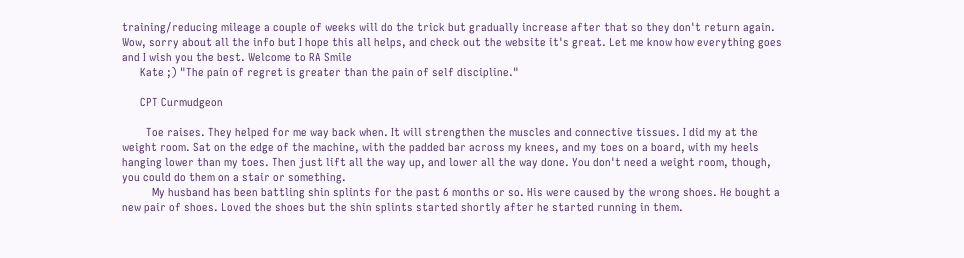training/reducing mileage a couple of weeks will do the trick but gradually increase after that so they don't return again. Wow, sorry about all the info but I hope this all helps, and check out the website it's great. Let me know how everything goes and I wish you the best. Welcome to RA Smile
      Kate ;) "The pain of regret is greater than the pain of self discipline."

      CPT Curmudgeon

        Toe raises. They helped for me way back when. It will strengthen the muscles and connective tissues. I did my at the weight room. Sat on the edge of the machine, with the padded bar across my knees, and my toes on a board, with my heels hanging lower than my toes. Then just lift all the way up, and lower all the way done. You don't need a weight room, though, you could do them on a stair or something.
          My husband has been battling shin splints for the past 6 months or so. His were caused by the wrong shoes. He bought a new pair of shoes. Loved the shoes but the shin splints started shortly after he started running in them.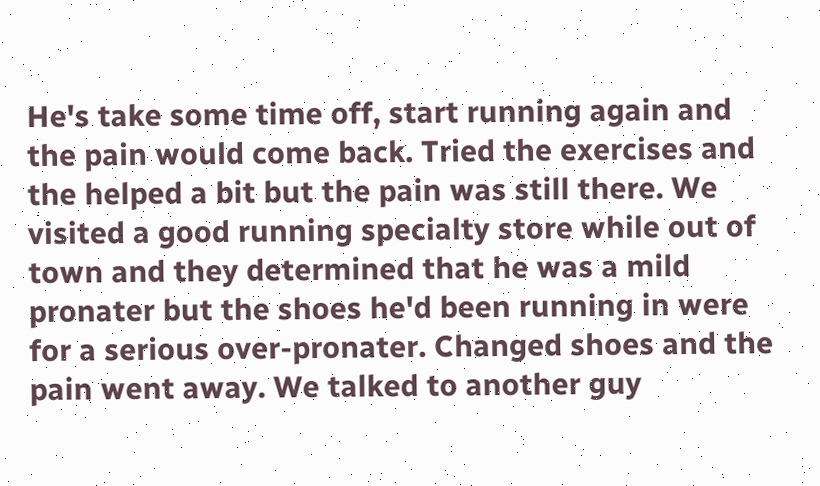He's take some time off, start running again and the pain would come back. Tried the exercises and the helped a bit but the pain was still there. We visited a good running specialty store while out of town and they determined that he was a mild pronater but the shoes he'd been running in were for a serious over-pronater. Changed shoes and the pain went away. We talked to another guy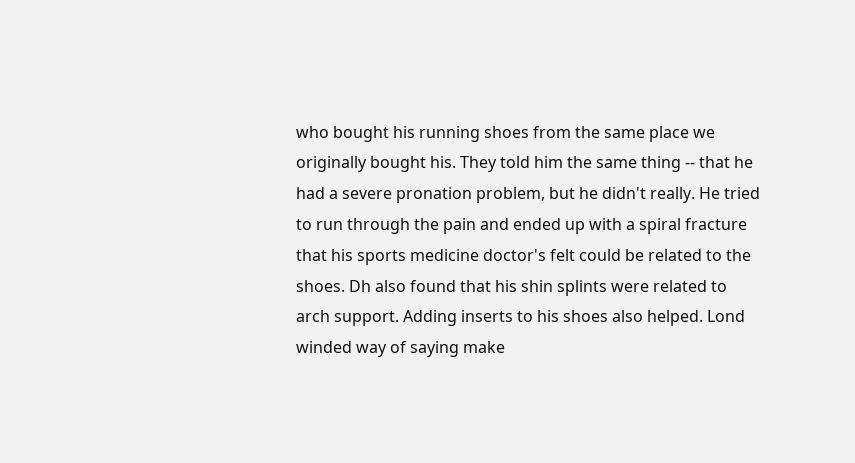who bought his running shoes from the same place we originally bought his. They told him the same thing -- that he had a severe pronation problem, but he didn't really. He tried to run through the pain and ended up with a spiral fracture that his sports medicine doctor's felt could be related to the shoes. Dh also found that his shin splints were related to arch support. Adding inserts to his shoes also helped. Lond winded way of saying make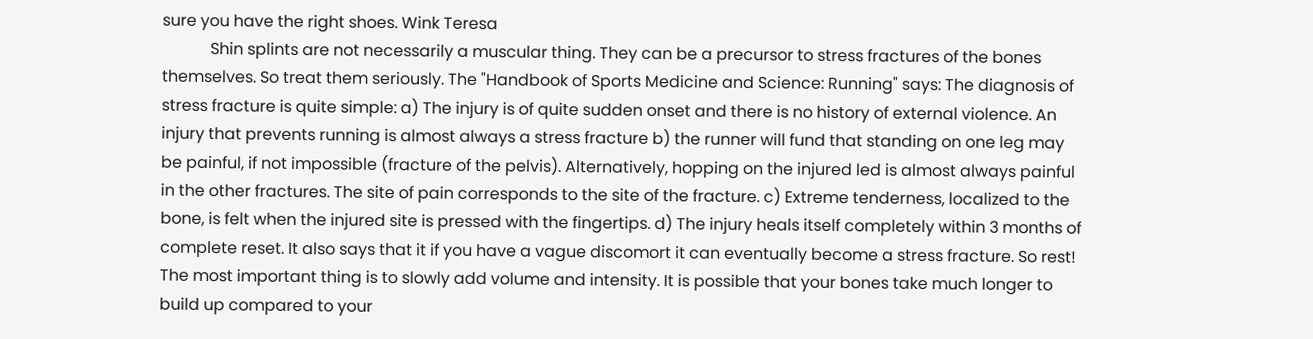sure you have the right shoes. Wink Teresa
            Shin splints are not necessarily a muscular thing. They can be a precursor to stress fractures of the bones themselves. So treat them seriously. The "Handbook of Sports Medicine and Science: Running" says: The diagnosis of stress fracture is quite simple: a) The injury is of quite sudden onset and there is no history of external violence. An injury that prevents running is almost always a stress fracture b) the runner will fund that standing on one leg may be painful, if not impossible (fracture of the pelvis). Alternatively, hopping on the injured led is almost always painful in the other fractures. The site of pain corresponds to the site of the fracture. c) Extreme tenderness, localized to the bone, is felt when the injured site is pressed with the fingertips. d) The injury heals itself completely within 3 months of complete reset. It also says that it if you have a vague discomort it can eventually become a stress fracture. So rest! The most important thing is to slowly add volume and intensity. It is possible that your bones take much longer to build up compared to your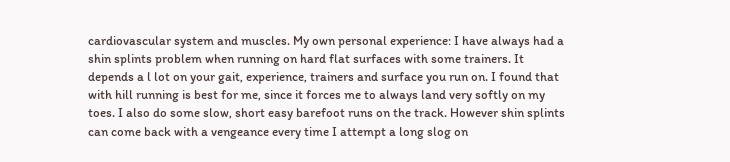cardiovascular system and muscles. My own personal experience: I have always had a shin splints problem when running on hard flat surfaces with some trainers. It depends a l lot on your gait, experience, trainers and surface you run on. I found that with hill running is best for me, since it forces me to always land very softly on my toes. I also do some slow, short easy barefoot runs on the track. However shin splints can come back with a vengeance every time I attempt a long slog on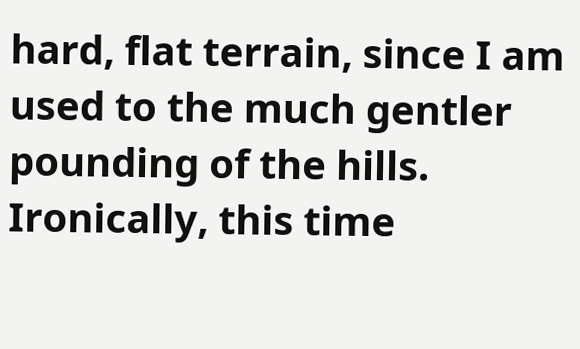hard, flat terrain, since I am used to the much gentler pounding of the hills. Ironically, this time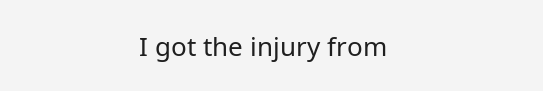I got the injury from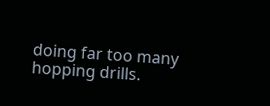doing far too many hopping drills.